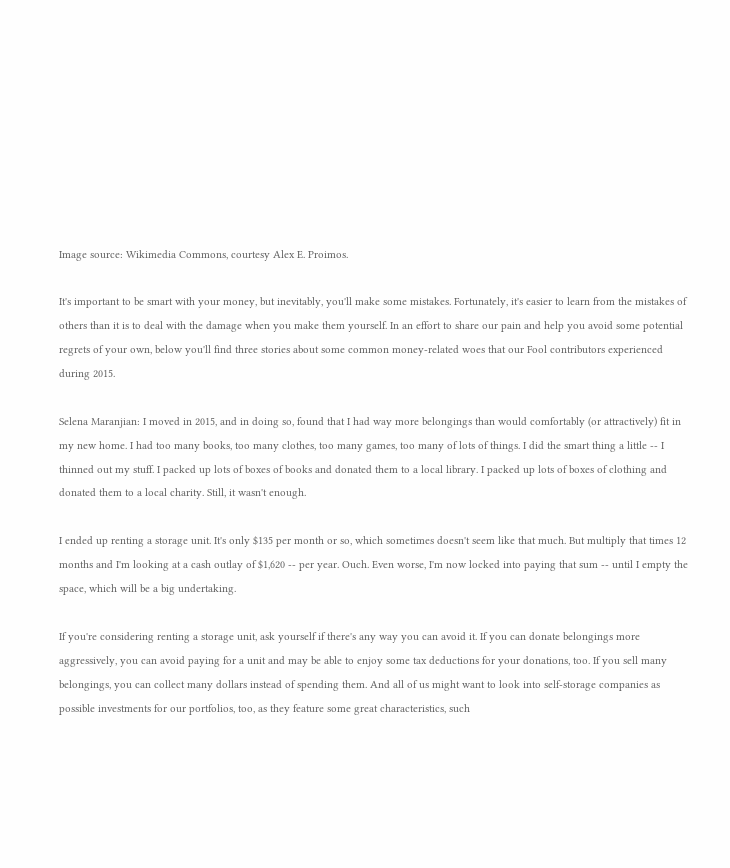Image source: Wikimedia Commons, courtesy Alex E. Proimos.

It's important to be smart with your money, but inevitably, you'll make some mistakes. Fortunately, it's easier to learn from the mistakes of others than it is to deal with the damage when you make them yourself. In an effort to share our pain and help you avoid some potential regrets of your own, below you'll find three stories about some common money-related woes that our Fool contributors experienced during 2015.

Selena Maranjian: I moved in 2015, and in doing so, found that I had way more belongings than would comfortably (or attractively) fit in my new home. I had too many books, too many clothes, too many games, too many of lots of things. I did the smart thing a little -- I thinned out my stuff. I packed up lots of boxes of books and donated them to a local library. I packed up lots of boxes of clothing and donated them to a local charity. Still, it wasn't enough.

I ended up renting a storage unit. It's only $135 per month or so, which sometimes doesn't seem like that much. But multiply that times 12 months and I'm looking at a cash outlay of $1,620 -- per year. Ouch. Even worse, I'm now locked into paying that sum -- until I empty the space, which will be a big undertaking.

If you're considering renting a storage unit, ask yourself if there's any way you can avoid it. If you can donate belongings more aggressively, you can avoid paying for a unit and may be able to enjoy some tax deductions for your donations, too. If you sell many belongings, you can collect many dollars instead of spending them. And all of us might want to look into self-storage companies as possible investments for our portfolios, too, as they feature some great characteristics, such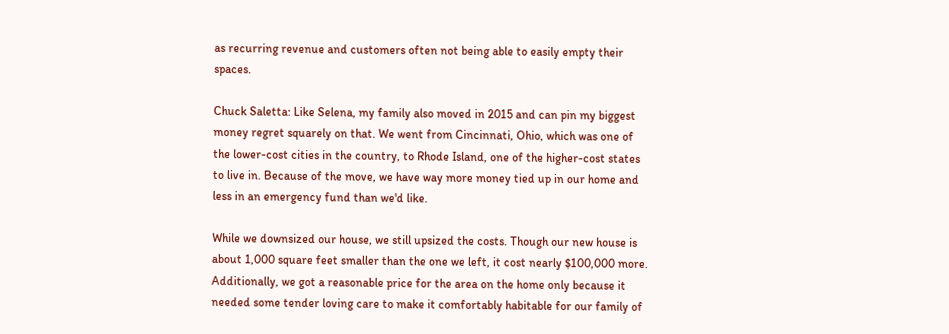as recurring revenue and customers often not being able to easily empty their spaces.

Chuck Saletta: Like Selena, my family also moved in 2015 and can pin my biggest money regret squarely on that. We went from Cincinnati, Ohio, which was one of the lower-cost cities in the country, to Rhode Island, one of the higher-cost states to live in. Because of the move, we have way more money tied up in our home and less in an emergency fund than we'd like.

While we downsized our house, we still upsized the costs. Though our new house is about 1,000 square feet smaller than the one we left, it cost nearly $100,000 more. Additionally, we got a reasonable price for the area on the home only because it needed some tender loving care to make it comfortably habitable for our family of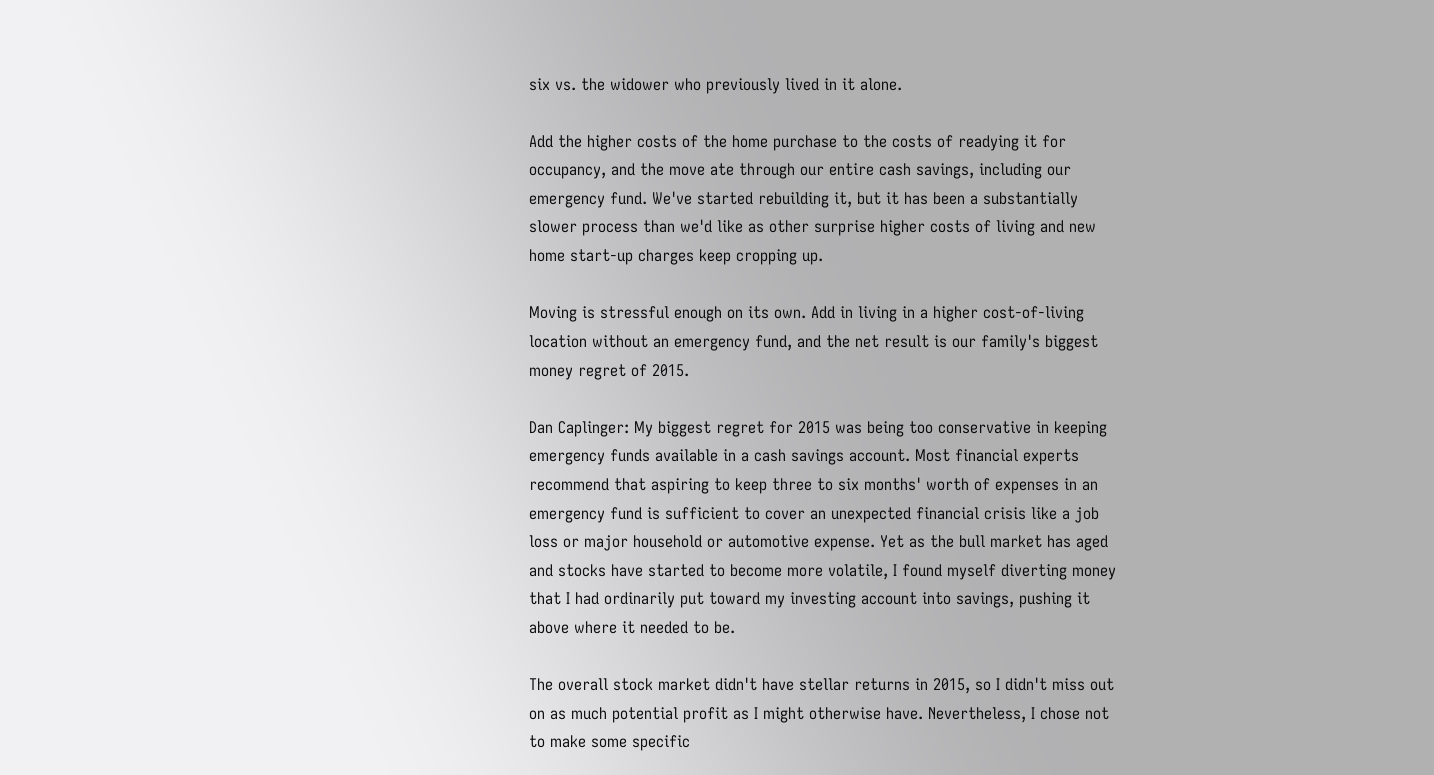six vs. the widower who previously lived in it alone.

Add the higher costs of the home purchase to the costs of readying it for occupancy, and the move ate through our entire cash savings, including our emergency fund. We've started rebuilding it, but it has been a substantially slower process than we'd like as other surprise higher costs of living and new home start-up charges keep cropping up.

Moving is stressful enough on its own. Add in living in a higher cost-of-living location without an emergency fund, and the net result is our family's biggest money regret of 2015.

Dan Caplinger: My biggest regret for 2015 was being too conservative in keeping emergency funds available in a cash savings account. Most financial experts recommend that aspiring to keep three to six months' worth of expenses in an emergency fund is sufficient to cover an unexpected financial crisis like a job loss or major household or automotive expense. Yet as the bull market has aged and stocks have started to become more volatile, I found myself diverting money that I had ordinarily put toward my investing account into savings, pushing it above where it needed to be.

The overall stock market didn't have stellar returns in 2015, so I didn't miss out on as much potential profit as I might otherwise have. Nevertheless, I chose not to make some specific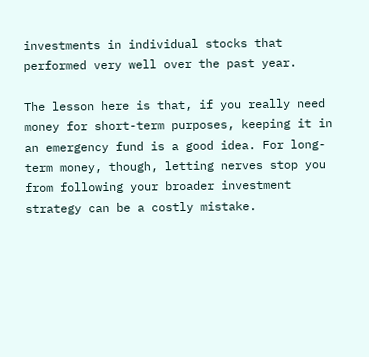investments in individual stocks that performed very well over the past year.

The lesson here is that, if you really need money for short-term purposes, keeping it in an emergency fund is a good idea. For long-term money, though, letting nerves stop you from following your broader investment strategy can be a costly mistake.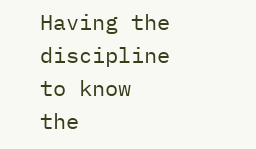Having the discipline to know the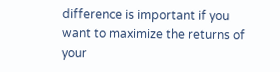difference is important if you want to maximize the returns of your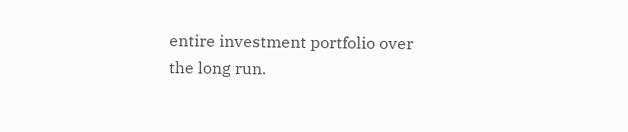entire investment portfolio over the long run.